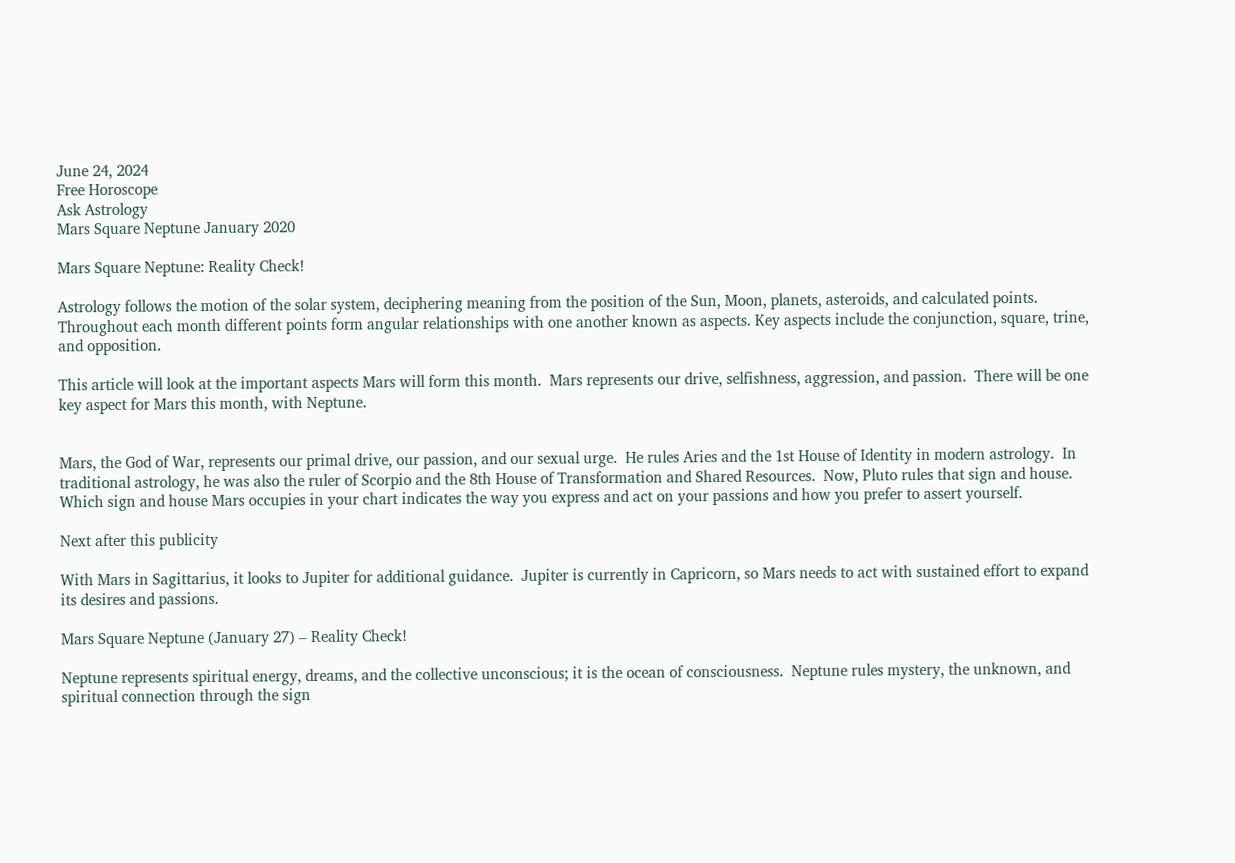June 24, 2024
Free Horoscope
Ask Astrology
Mars Square Neptune January 2020

Mars Square Neptune: Reality Check!

Astrology follows the motion of the solar system, deciphering meaning from the position of the Sun, Moon, planets, asteroids, and calculated points.  Throughout each month different points form angular relationships with one another known as aspects. Key aspects include the conjunction, square, trine, and opposition.

This article will look at the important aspects Mars will form this month.  Mars represents our drive, selfishness, aggression, and passion.  There will be one key aspect for Mars this month, with Neptune.


Mars, the God of War, represents our primal drive, our passion, and our sexual urge.  He rules Aries and the 1st House of Identity in modern astrology.  In traditional astrology, he was also the ruler of Scorpio and the 8th House of Transformation and Shared Resources.  Now, Pluto rules that sign and house.  Which sign and house Mars occupies in your chart indicates the way you express and act on your passions and how you prefer to assert yourself.

Next after this publicity

With Mars in Sagittarius, it looks to Jupiter for additional guidance.  Jupiter is currently in Capricorn, so Mars needs to act with sustained effort to expand its desires and passions.

Mars Square Neptune (January 27) – Reality Check!

Neptune represents spiritual energy, dreams, and the collective unconscious; it is the ocean of consciousness.  Neptune rules mystery, the unknown, and spiritual connection through the sign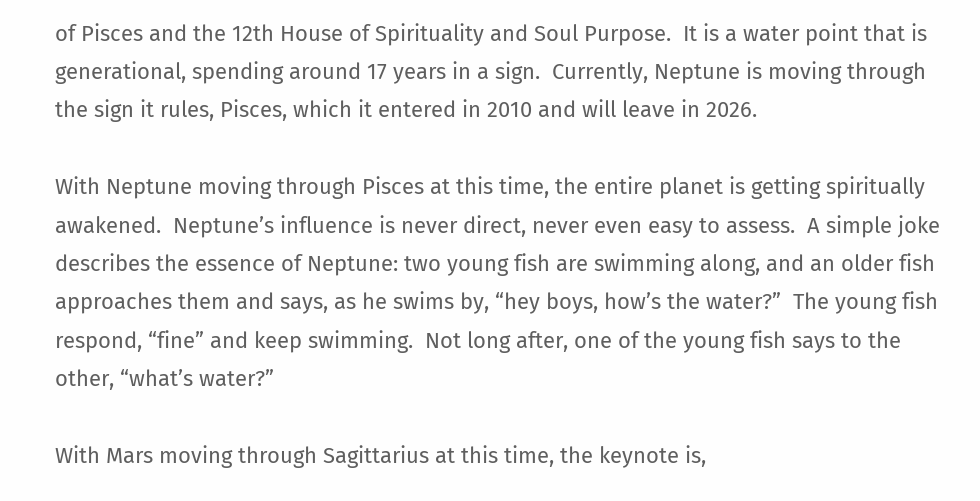of Pisces and the 12th House of Spirituality and Soul Purpose.  It is a water point that is generational, spending around 17 years in a sign.  Currently, Neptune is moving through the sign it rules, Pisces, which it entered in 2010 and will leave in 2026.

With Neptune moving through Pisces at this time, the entire planet is getting spiritually awakened.  Neptune’s influence is never direct, never even easy to assess.  A simple joke describes the essence of Neptune: two young fish are swimming along, and an older fish approaches them and says, as he swims by, “hey boys, how’s the water?”  The young fish respond, “fine” and keep swimming.  Not long after, one of the young fish says to the other, “what’s water?”

With Mars moving through Sagittarius at this time, the keynote is,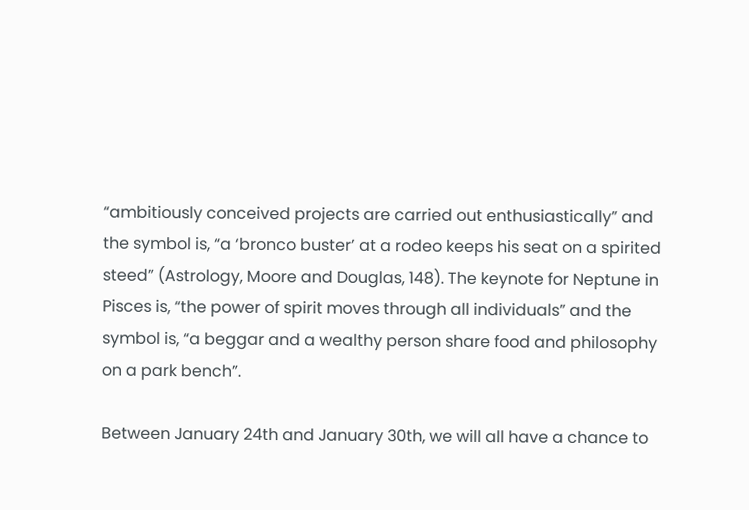“ambitiously conceived projects are carried out enthusiastically” and the symbol is, “a ‘bronco buster’ at a rodeo keeps his seat on a spirited steed” (Astrology, Moore and Douglas, 148). The keynote for Neptune in Pisces is, “the power of spirit moves through all individuals” and the symbol is, “a beggar and a wealthy person share food and philosophy on a park bench”.

Between January 24th and January 30th, we will all have a chance to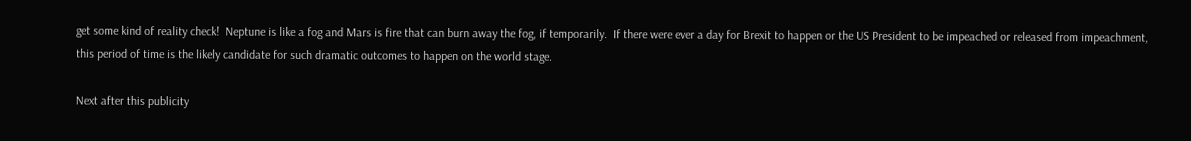get some kind of reality check!  Neptune is like a fog and Mars is fire that can burn away the fog, if temporarily.  If there were ever a day for Brexit to happen or the US President to be impeached or released from impeachment, this period of time is the likely candidate for such dramatic outcomes to happen on the world stage.

Next after this publicity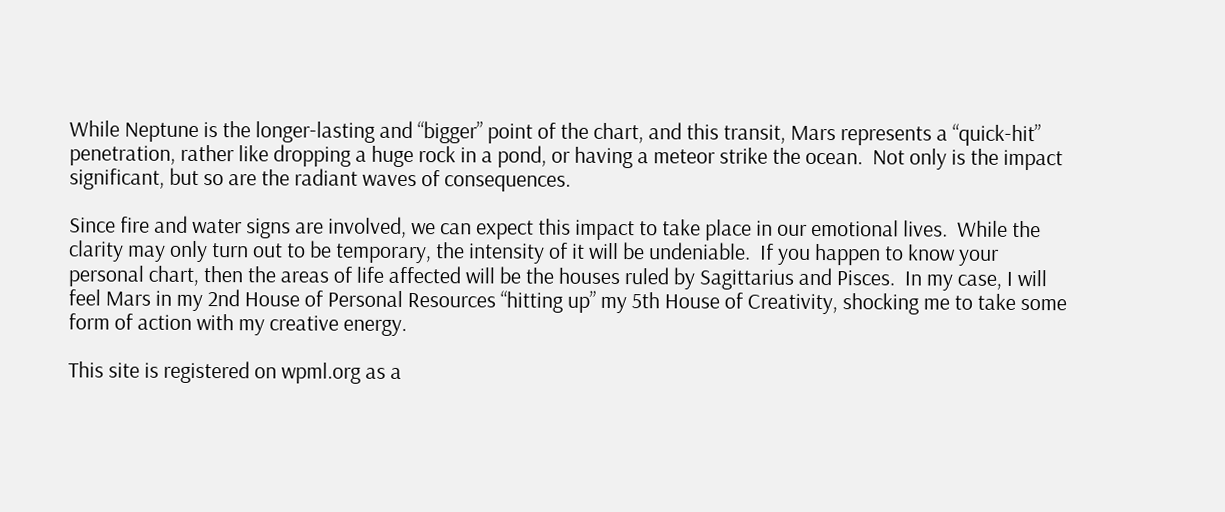While Neptune is the longer-lasting and “bigger” point of the chart, and this transit, Mars represents a “quick-hit” penetration, rather like dropping a huge rock in a pond, or having a meteor strike the ocean.  Not only is the impact significant, but so are the radiant waves of consequences.

Since fire and water signs are involved, we can expect this impact to take place in our emotional lives.  While the clarity may only turn out to be temporary, the intensity of it will be undeniable.  If you happen to know your personal chart, then the areas of life affected will be the houses ruled by Sagittarius and Pisces.  In my case, I will feel Mars in my 2nd House of Personal Resources “hitting up” my 5th House of Creativity, shocking me to take some form of action with my creative energy.

This site is registered on wpml.org as a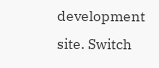development site. Switch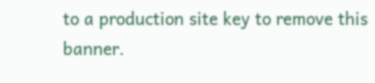to a production site key to remove this banner.